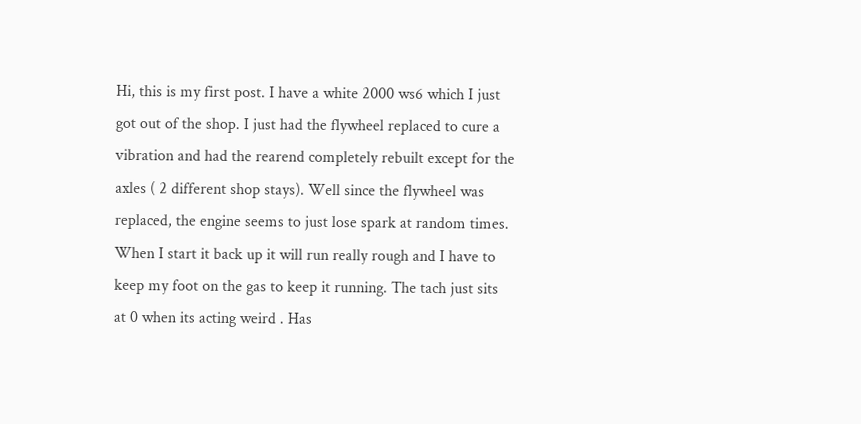Hi, this is my first post. I have a white 2000 ws6 which I just got out of the shop. I just had the flywheel replaced to cure a vibration and had the rearend completely rebuilt except for the axles ( 2 different shop stays). Well since the flywheel was replaced, the engine seems to just lose spark at random times. When I start it back up it will run really rough and I have to keep my foot on the gas to keep it running. The tach just sits at 0 when its acting weird . Has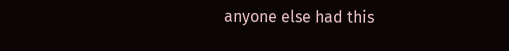anyone else had this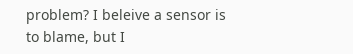problem? I beleive a sensor is to blame, but I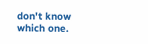don't know which one.